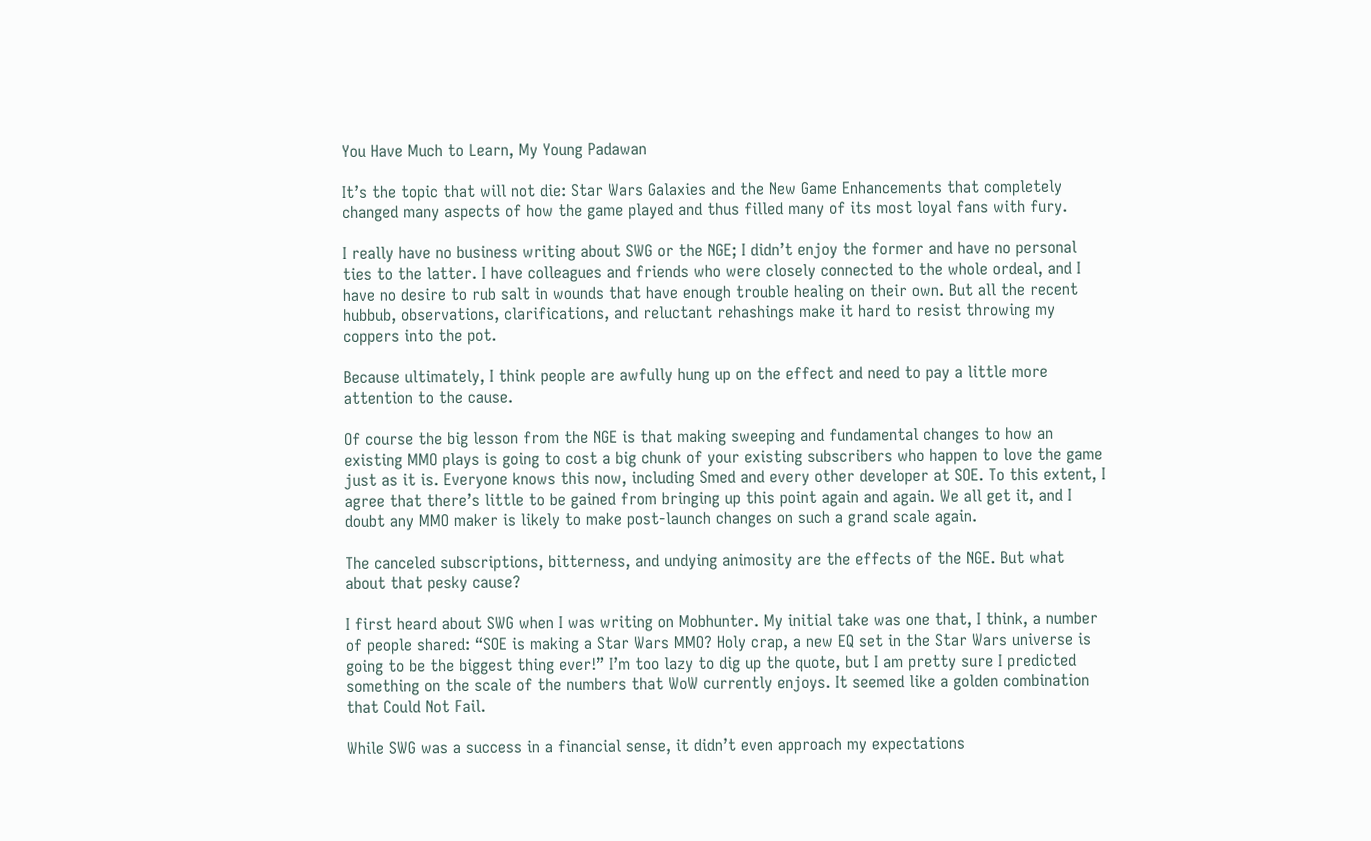You Have Much to Learn, My Young Padawan

It’s the topic that will not die: Star Wars Galaxies and the New Game Enhancements that completely changed many aspects of how the game played and thus filled many of its most loyal fans with fury.

I really have no business writing about SWG or the NGE; I didn’t enjoy the former and have no personal ties to the latter. I have colleagues and friends who were closely connected to the whole ordeal, and I have no desire to rub salt in wounds that have enough trouble healing on their own. But all the recent hubbub, observations, clarifications, and reluctant rehashings make it hard to resist throwing my coppers into the pot.

Because ultimately, I think people are awfully hung up on the effect and need to pay a little more attention to the cause.

Of course the big lesson from the NGE is that making sweeping and fundamental changes to how an existing MMO plays is going to cost a big chunk of your existing subscribers who happen to love the game just as it is. Everyone knows this now, including Smed and every other developer at SOE. To this extent, I agree that there’s little to be gained from bringing up this point again and again. We all get it, and I doubt any MMO maker is likely to make post-launch changes on such a grand scale again.

The canceled subscriptions, bitterness, and undying animosity are the effects of the NGE. But what about that pesky cause?

I first heard about SWG when I was writing on Mobhunter. My initial take was one that, I think, a number of people shared: “SOE is making a Star Wars MMO? Holy crap, a new EQ set in the Star Wars universe is going to be the biggest thing ever!” I’m too lazy to dig up the quote, but I am pretty sure I predicted something on the scale of the numbers that WoW currently enjoys. It seemed like a golden combination that Could Not Fail.

While SWG was a success in a financial sense, it didn’t even approach my expectations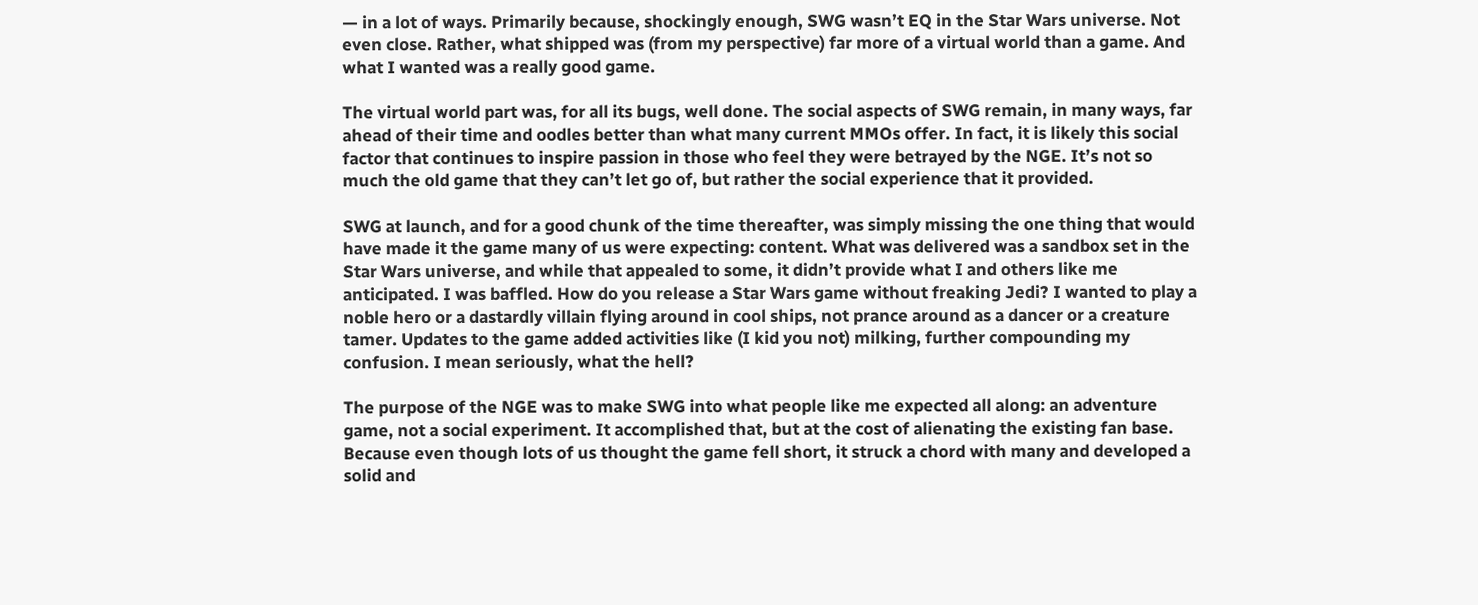— in a lot of ways. Primarily because, shockingly enough, SWG wasn’t EQ in the Star Wars universe. Not even close. Rather, what shipped was (from my perspective) far more of a virtual world than a game. And what I wanted was a really good game.

The virtual world part was, for all its bugs, well done. The social aspects of SWG remain, in many ways, far ahead of their time and oodles better than what many current MMOs offer. In fact, it is likely this social factor that continues to inspire passion in those who feel they were betrayed by the NGE. It’s not so much the old game that they can’t let go of, but rather the social experience that it provided.

SWG at launch, and for a good chunk of the time thereafter, was simply missing the one thing that would have made it the game many of us were expecting: content. What was delivered was a sandbox set in the Star Wars universe, and while that appealed to some, it didn’t provide what I and others like me anticipated. I was baffled. How do you release a Star Wars game without freaking Jedi? I wanted to play a noble hero or a dastardly villain flying around in cool ships, not prance around as a dancer or a creature tamer. Updates to the game added activities like (I kid you not) milking, further compounding my confusion. I mean seriously, what the hell?

The purpose of the NGE was to make SWG into what people like me expected all along: an adventure game, not a social experiment. It accomplished that, but at the cost of alienating the existing fan base. Because even though lots of us thought the game fell short, it struck a chord with many and developed a solid and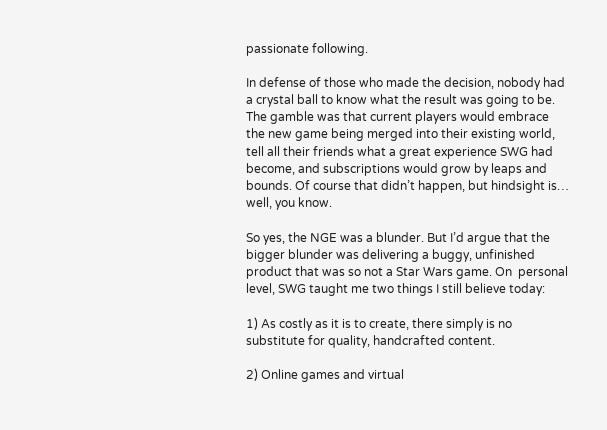passionate following.

In defense of those who made the decision, nobody had a crystal ball to know what the result was going to be. The gamble was that current players would embrace the new game being merged into their existing world, tell all their friends what a great experience SWG had become, and subscriptions would grow by leaps and bounds. Of course that didn’t happen, but hindsight is… well, you know.

So yes, the NGE was a blunder. But I’d argue that the bigger blunder was delivering a buggy, unfinished product that was so not a Star Wars game. On  personal level, SWG taught me two things I still believe today:

1) As costly as it is to create, there simply is no substitute for quality, handcrafted content.

2) Online games and virtual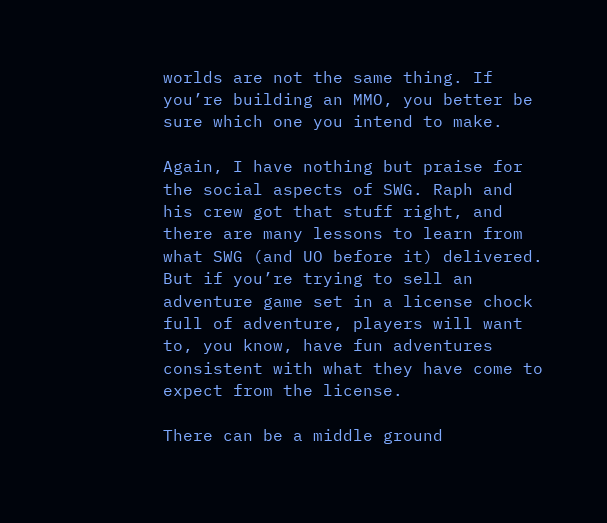worlds are not the same thing. If you’re building an MMO, you better be sure which one you intend to make.

Again, I have nothing but praise for the social aspects of SWG. Raph and his crew got that stuff right, and there are many lessons to learn from what SWG (and UO before it) delivered. But if you’re trying to sell an adventure game set in a license chock full of adventure, players will want to, you know, have fun adventures consistent with what they have come to expect from the license.

There can be a middle ground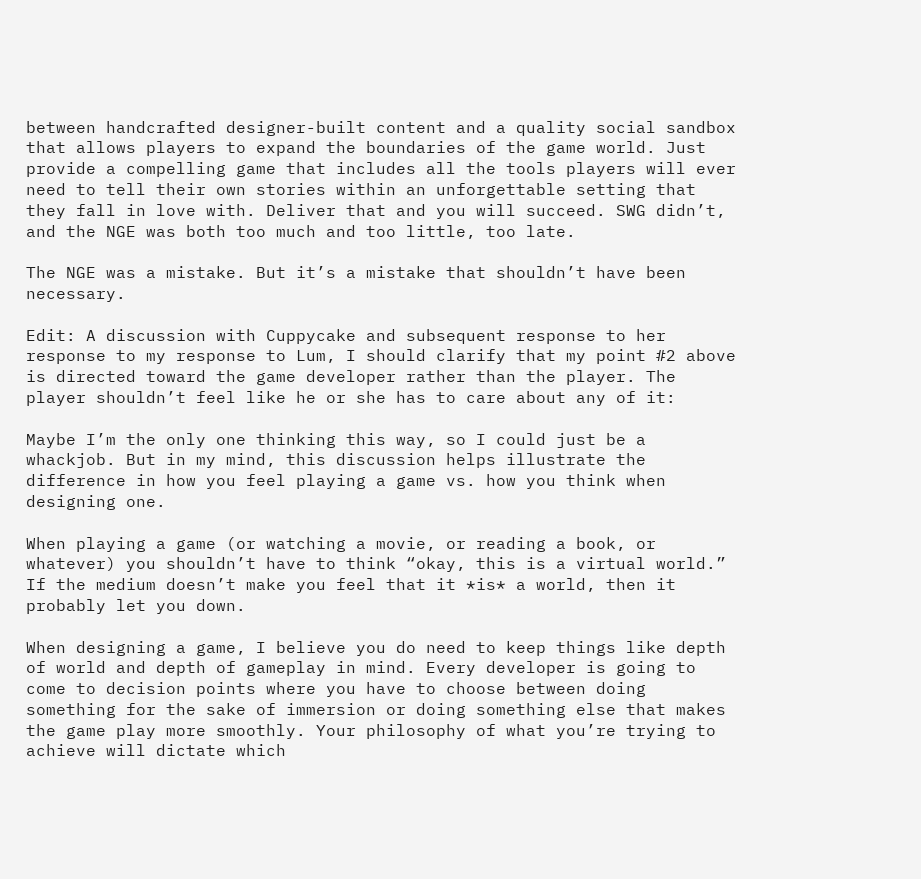between handcrafted designer-built content and a quality social sandbox that allows players to expand the boundaries of the game world. Just provide a compelling game that includes all the tools players will ever need to tell their own stories within an unforgettable setting that they fall in love with. Deliver that and you will succeed. SWG didn’t, and the NGE was both too much and too little, too late.

The NGE was a mistake. But it’s a mistake that shouldn’t have been necessary.

Edit: A discussion with Cuppycake and subsequent response to her response to my response to Lum, I should clarify that my point #2 above is directed toward the game developer rather than the player. The player shouldn’t feel like he or she has to care about any of it:

Maybe I’m the only one thinking this way, so I could just be a whackjob. But in my mind, this discussion helps illustrate the difference in how you feel playing a game vs. how you think when designing one.

When playing a game (or watching a movie, or reading a book, or whatever) you shouldn’t have to think “okay, this is a virtual world.” If the medium doesn’t make you feel that it *is* a world, then it probably let you down.

When designing a game, I believe you do need to keep things like depth of world and depth of gameplay in mind. Every developer is going to come to decision points where you have to choose between doing something for the sake of immersion or doing something else that makes the game play more smoothly. Your philosophy of what you’re trying to achieve will dictate which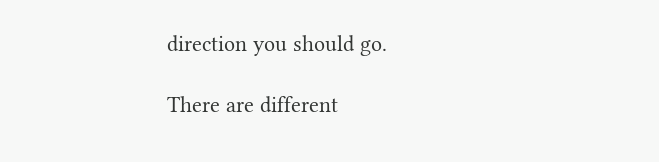direction you should go.

There are different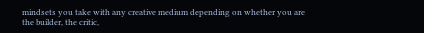mindsets you take with any creative medium depending on whether you are the builder, the critic,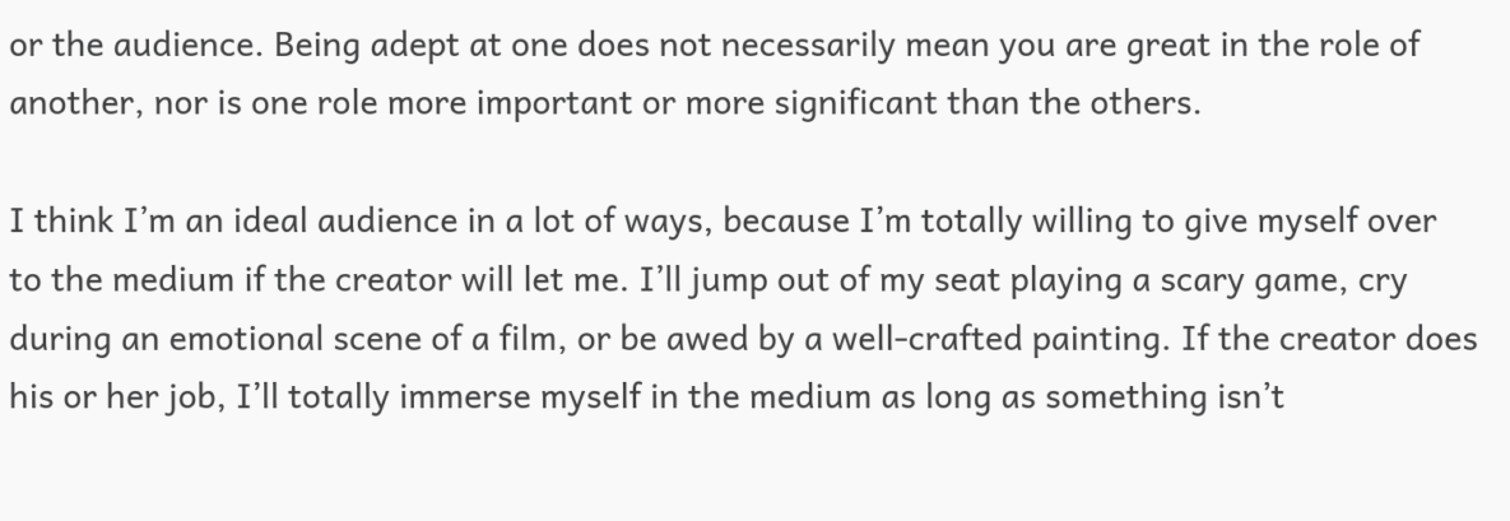or the audience. Being adept at one does not necessarily mean you are great in the role of another, nor is one role more important or more significant than the others.

I think I’m an ideal audience in a lot of ways, because I’m totally willing to give myself over to the medium if the creator will let me. I’ll jump out of my seat playing a scary game, cry during an emotional scene of a film, or be awed by a well-crafted painting. If the creator does his or her job, I’ll totally immerse myself in the medium as long as something isn’t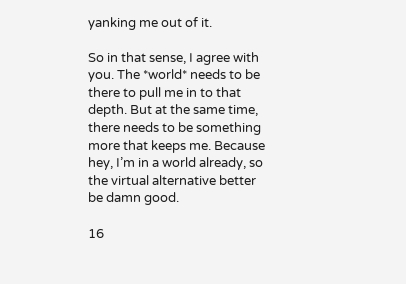yanking me out of it.

So in that sense, I agree with you. The *world* needs to be there to pull me in to that depth. But at the same time, there needs to be something more that keeps me. Because hey, I’m in a world already, so the virtual alternative better be damn good.

16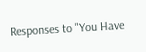Responses to "You Have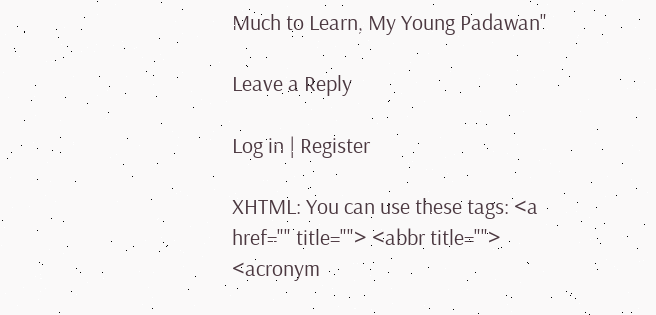Much to Learn, My Young Padawan"

Leave a Reply

Log in | Register

XHTML: You can use these tags: <a href="" title=""> <abbr title=""> <acronym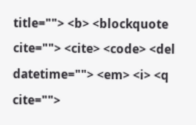title=""> <b> <blockquote cite=""> <cite> <code> <del datetime=""> <em> <i> <q cite="">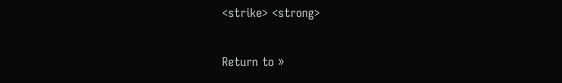<strike> <strong>

Return to »